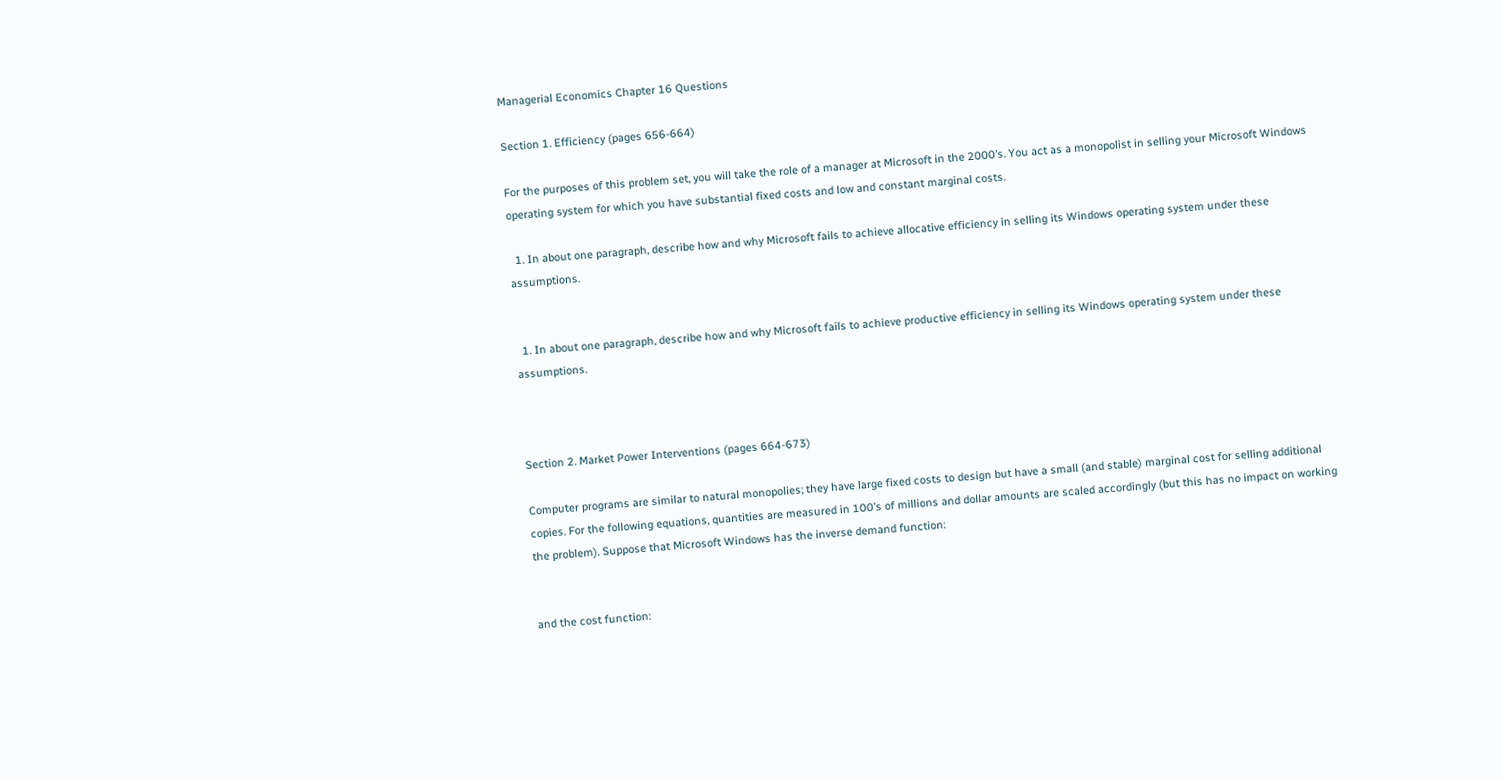Managerial Economics Chapter 16 Questions

Section 1. Efficiency (pages 656-664)

For the purposes of this problem set, you will take the role of a manager at Microsoft in the 2000’s. You act as a monopolist in selling your Microsoft Windows operating system for which you have substantial fixed costs and low and constant marginal costs.

  1. In about one paragraph, describe how and why Microsoft fails to achieve allocative efficiency in selling its Windows operating system under these assumptions.


  1. In about one paragraph, describe how and why Microsoft fails to achieve productive efficiency in selling its Windows operating system under these assumptions.



Section 2. Market Power Interventions (pages 664-673)

Computer programs are similar to natural monopolies; they have large fixed costs to design but have a small (and stable) marginal cost for selling additional copies. For the following equations, quantities are measured in 100’s of millions and dollar amounts are scaled accordingly (but this has no impact on working the problem). Suppose that Microsoft Windows has the inverse demand function:


and the cost function: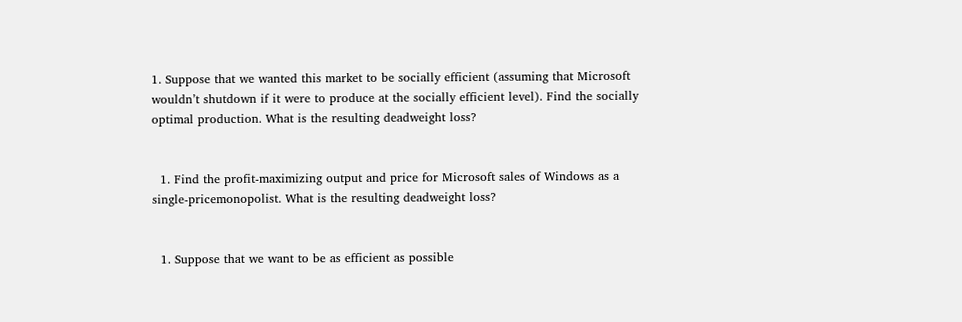1. Suppose that we wanted this market to be socially efficient (assuming that Microsoft wouldn’t shutdown if it were to produce at the socially efficient level). Find the socially optimal production. What is the resulting deadweight loss?


  1. Find the profit-maximizing output and price for Microsoft sales of Windows as a single-pricemonopolist. What is the resulting deadweight loss?


  1. Suppose that we want to be as efficient as possible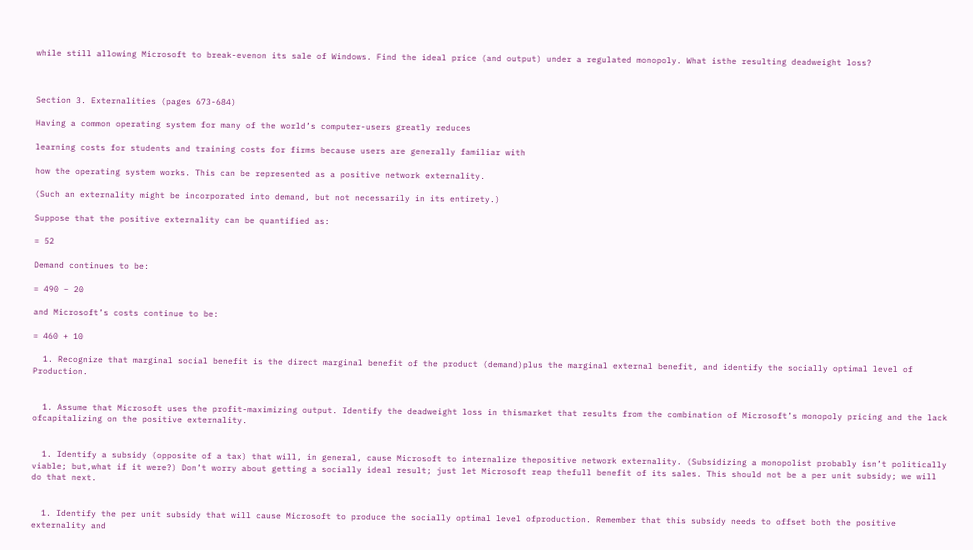while still allowing Microsoft to break-evenon its sale of Windows. Find the ideal price (and output) under a regulated monopoly. What isthe resulting deadweight loss?



Section 3. Externalities (pages 673-684)

Having a common operating system for many of the world’s computer-users greatly reduces

learning costs for students and training costs for firms because users are generally familiar with

how the operating system works. This can be represented as a positive network externality.

(Such an externality might be incorporated into demand, but not necessarily in its entirety.)

Suppose that the positive externality can be quantified as:

= 52

Demand continues to be:

= 490 − 20

and Microsoft’s costs continue to be:

= 460 + 10

  1. Recognize that marginal social benefit is the direct marginal benefit of the product (demand)plus the marginal external benefit, and identify the socially optimal level of Production.


  1. Assume that Microsoft uses the profit-maximizing output. Identify the deadweight loss in thismarket that results from the combination of Microsoft’s monopoly pricing and the lack ofcapitalizing on the positive externality.


  1. Identify a subsidy (opposite of a tax) that will, in general, cause Microsoft to internalize thepositive network externality. (Subsidizing a monopolist probably isn’t politically viable; but,what if it were?) Don’t worry about getting a socially ideal result; just let Microsoft reap thefull benefit of its sales. This should not be a per unit subsidy; we will do that next.


  1. Identify the per unit subsidy that will cause Microsoft to produce the socially optimal level ofproduction. Remember that this subsidy needs to offset both the positive externality and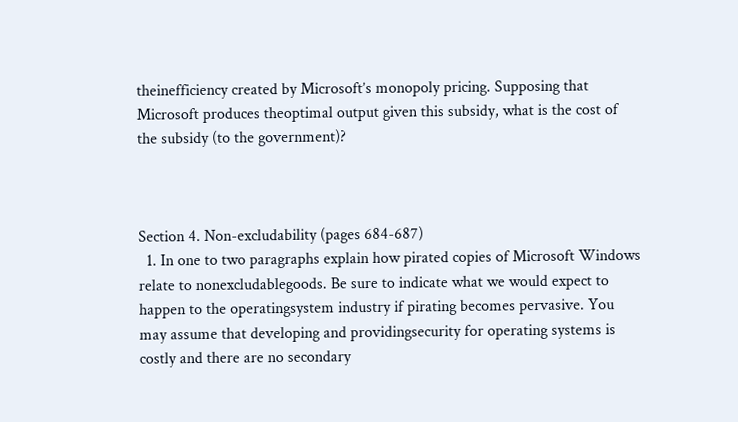theinefficiency created by Microsoft’s monopoly pricing. Supposing that Microsoft produces theoptimal output given this subsidy, what is the cost of the subsidy (to the government)?



Section 4. Non-excludability (pages 684-687)
  1. In one to two paragraphs explain how pirated copies of Microsoft Windows relate to nonexcludablegoods. Be sure to indicate what we would expect to happen to the operatingsystem industry if pirating becomes pervasive. You may assume that developing and providingsecurity for operating systems is costly and there are no secondary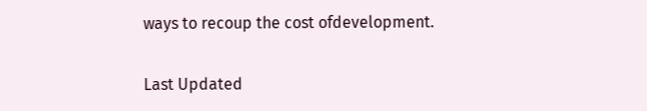ways to recoup the cost ofdevelopment.


Last Updated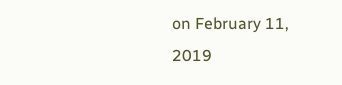on February 11, 2019